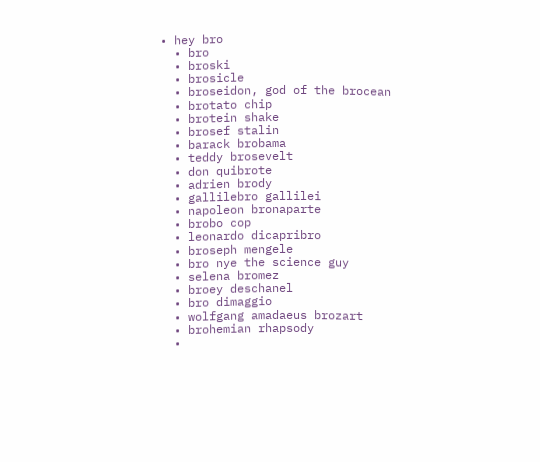• hey bro
  • bro
  • broski
  • brosicle
  • broseidon, god of the brocean
  • brotato chip
  • brotein shake
  • brosef stalin
  • barack brobama
  • teddy brosevelt
  • don quibrote
  • adrien brody
  • gallilebro gallilei
  • napoleon bronaparte
  • brobo cop
  • leonardo dicapribro
  • broseph mengele
  • bro nye the science guy
  • selena bromez
  • broey deschanel
  • bro dimaggio
  • wolfgang amadaeus brozart
  • brohemian rhapsody
  •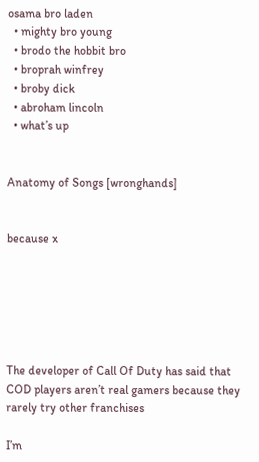osama bro laden
  • mighty bro young
  • brodo the hobbit bro
  • broprah winfrey
  • broby dick
  • abroham lincoln
  • what’s up


Anatomy of Songs [wronghands]


because x






The developer of Call Of Duty has said that COD players aren’t real gamers because they rarely try other franchises

I’m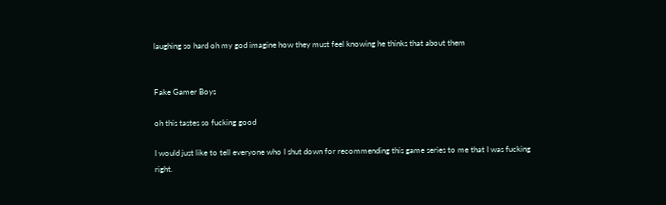laughing so hard oh my god imagine how they must feel knowing he thinks that about them


Fake Gamer Boys

oh this tastes so fucking good

I would just like to tell everyone who I shut down for recommending this game series to me that I was fucking right.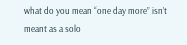what do you mean “one day more” isn’t meant as a solo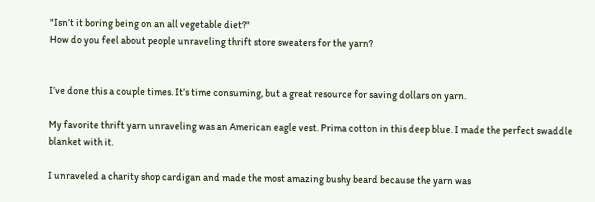"Isn’t it boring being on an all vegetable diet?"
How do you feel about people unraveling thrift store sweaters for the yarn?


I’ve done this a couple times. It’s time consuming, but a great resource for saving dollars on yarn.

My favorite thrift yarn unraveling was an American eagle vest. Prima cotton in this deep blue. I made the perfect swaddle blanket with it.

I unraveled a charity shop cardigan and made the most amazing bushy beard because the yarn was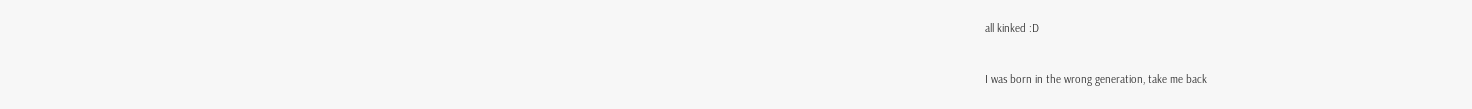all kinked :D


I was born in the wrong generation, take me back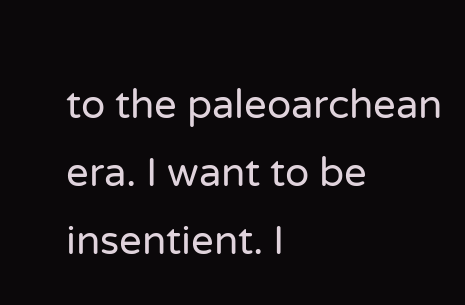to the paleoarchean era. I want to be insentient. I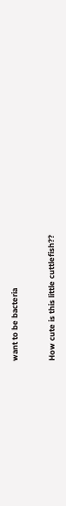want to be bacteria


How cute is this little cuttlefish??